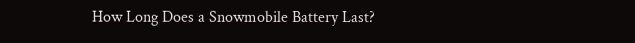How Long Does a Snowmobile Battery Last?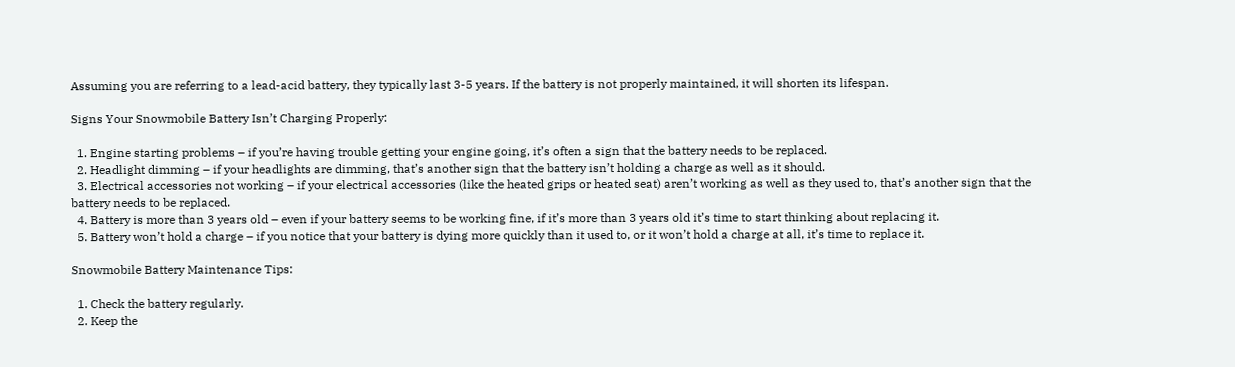Assuming you are referring to a lead-acid battery, they typically last 3-5 years. If the battery is not properly maintained, it will shorten its lifespan.

Signs Your Snowmobile Battery Isn’t Charging Properly:

  1. Engine starting problems – if you’re having trouble getting your engine going, it’s often a sign that the battery needs to be replaced.
  2. Headlight dimming – if your headlights are dimming, that’s another sign that the battery isn’t holding a charge as well as it should.
  3. Electrical accessories not working – if your electrical accessories (like the heated grips or heated seat) aren’t working as well as they used to, that’s another sign that the battery needs to be replaced.
  4. Battery is more than 3 years old – even if your battery seems to be working fine, if it’s more than 3 years old it’s time to start thinking about replacing it.
  5. Battery won’t hold a charge – if you notice that your battery is dying more quickly than it used to, or it won’t hold a charge at all, it’s time to replace it.

Snowmobile Battery Maintenance Tips:

  1. Check the battery regularly.
  2. Keep the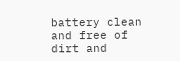battery clean and free of dirt and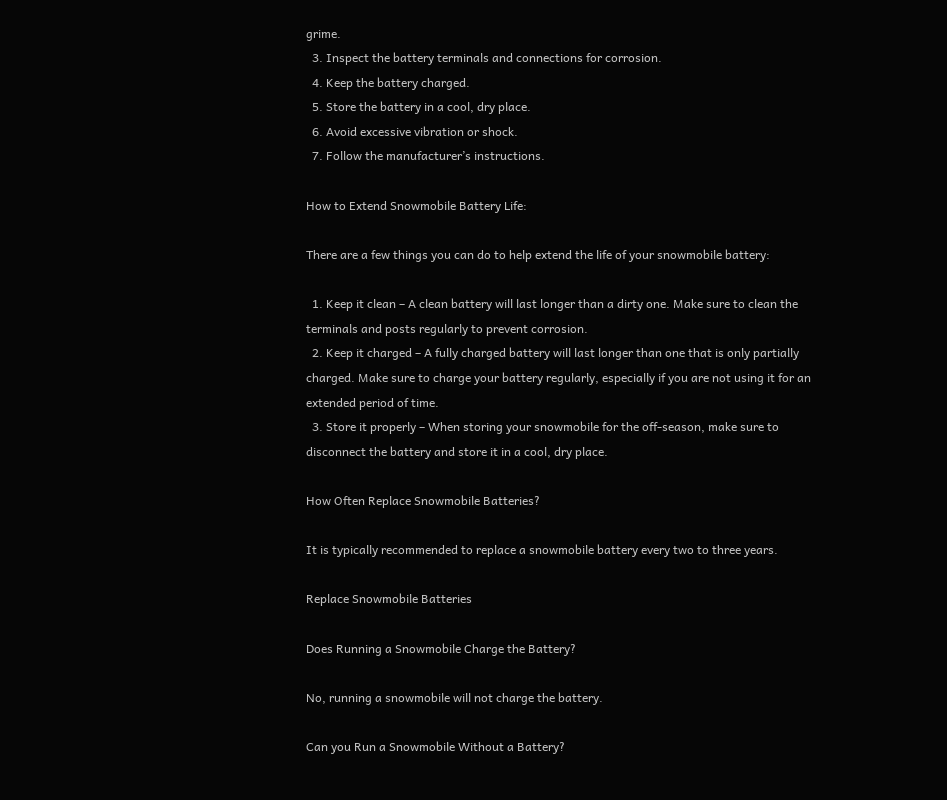grime.
  3. Inspect the battery terminals and connections for corrosion.
  4. Keep the battery charged.
  5. Store the battery in a cool, dry place.
  6. Avoid excessive vibration or shock.
  7. Follow the manufacturer’s instructions.

How to Extend Snowmobile Battery Life:

There are a few things you can do to help extend the life of your snowmobile battery:

  1. Keep it clean – A clean battery will last longer than a dirty one. Make sure to clean the terminals and posts regularly to prevent corrosion.
  2. Keep it charged – A fully charged battery will last longer than one that is only partially charged. Make sure to charge your battery regularly, especially if you are not using it for an extended period of time.
  3. Store it properly – When storing your snowmobile for the off-season, make sure to disconnect the battery and store it in a cool, dry place.

How Often Replace Snowmobile Batteries?

It is typically recommended to replace a snowmobile battery every two to three years.

Replace Snowmobile Batteries

Does Running a Snowmobile Charge the Battery?

No, running a snowmobile will not charge the battery.

Can you Run a Snowmobile Without a Battery?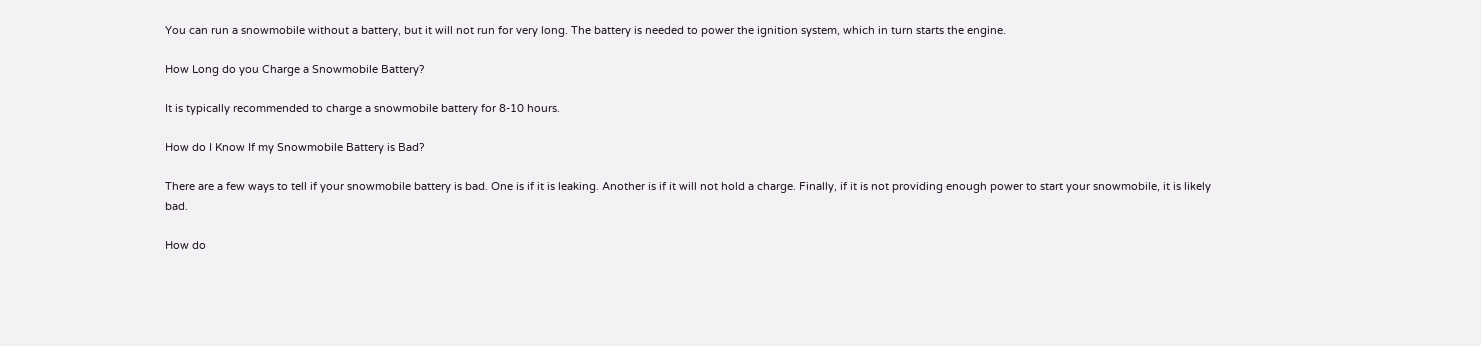You can run a snowmobile without a battery, but it will not run for very long. The battery is needed to power the ignition system, which in turn starts the engine.

How Long do you Charge a Snowmobile Battery?

It is typically recommended to charge a snowmobile battery for 8-10 hours.

How do I Know If my Snowmobile Battery is Bad?

There are a few ways to tell if your snowmobile battery is bad. One is if it is leaking. Another is if it will not hold a charge. Finally, if it is not providing enough power to start your snowmobile, it is likely bad.

How do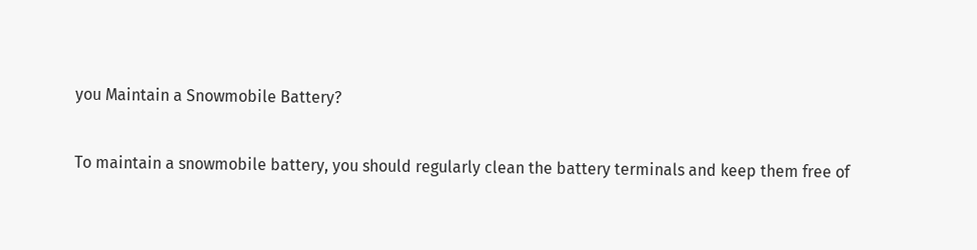you Maintain a Snowmobile Battery?

To maintain a snowmobile battery, you should regularly clean the battery terminals and keep them free of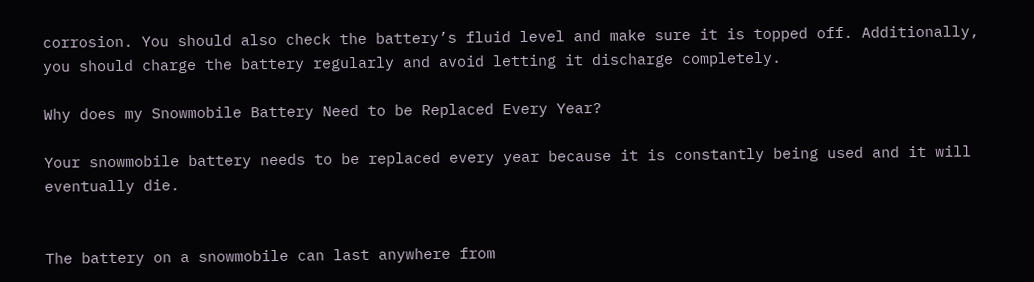corrosion. You should also check the battery’s fluid level and make sure it is topped off. Additionally, you should charge the battery regularly and avoid letting it discharge completely.

Why does my Snowmobile Battery Need to be Replaced Every Year?

Your snowmobile battery needs to be replaced every year because it is constantly being used and it will eventually die.


The battery on a snowmobile can last anywhere from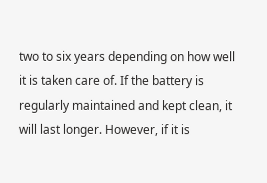two to six years depending on how well it is taken care of. If the battery is regularly maintained and kept clean, it will last longer. However, if it is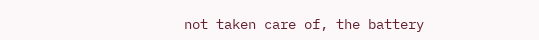not taken care of, the battery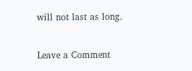will not last as long.

Leave a Comment